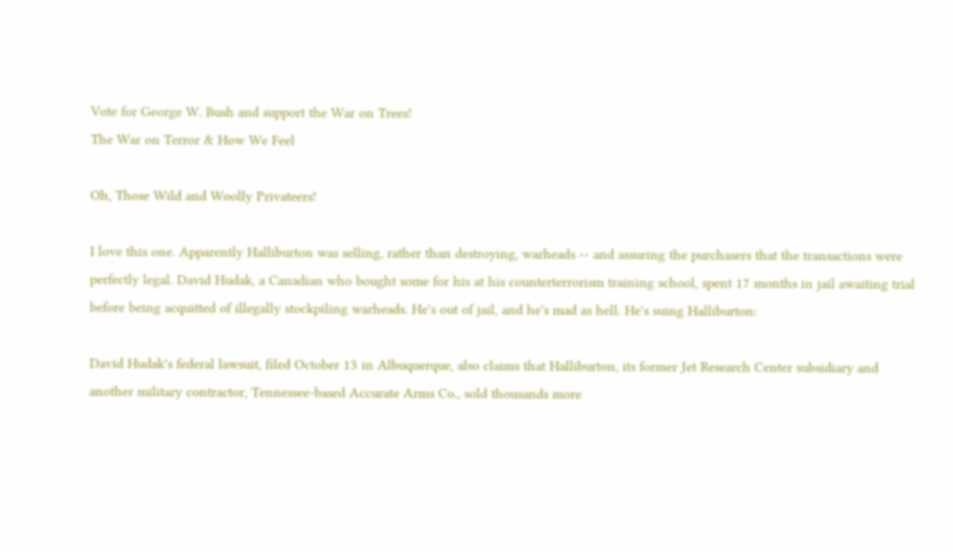Vote for George W. Bush and support the War on Trees!
The War on Terror & How We Feel

Oh, Those Wild and Woolly Privateers!

I love this one. Apparently Halliburton was selling, rather than destroying, warheads -- and assuring the purchasers that the transactions were perfectly legal. David Hudak, a Canadian who bought some for his at his counterterrorism training school, spent 17 months in jail awaiting trial before being acquitted of illegally stockpiling warheads. He's out of jail, and he's mad as hell. He's suing Halliburton:

David Hudak's federal lawsuit, filed October 13 in Albuquerque, also claims that Halliburton, its former Jet Research Center subsidiary and another military contractor, Tennessee-based Accurate Arms Co., sold thousands more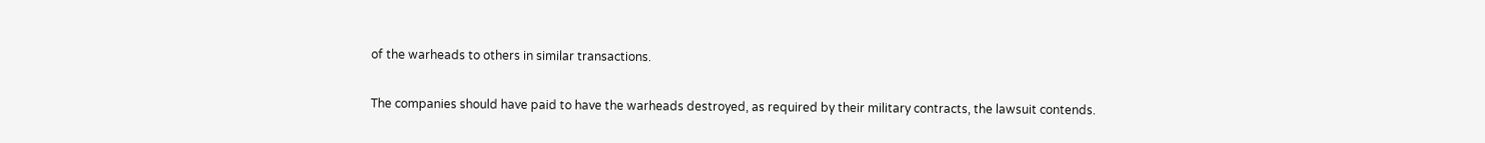of the warheads to others in similar transactions.

The companies should have paid to have the warheads destroyed, as required by their military contracts, the lawsuit contends.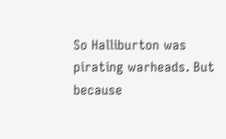So Halliburton was pirating warheads. But because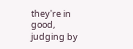they're in good, judging by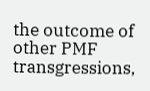the outcome of other PMF transgressions,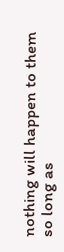nothing will happen to them so long as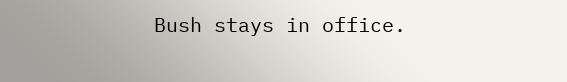Bush stays in office.